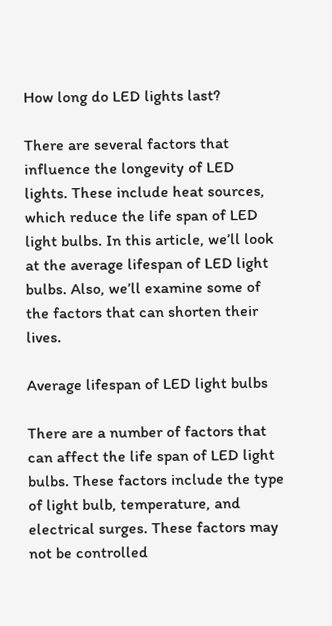How long do LED lights last?

There are several factors that influence the longevity of LED lights. These include heat sources, which reduce the life span of LED light bulbs. In this article, we’ll look at the average lifespan of LED light bulbs. Also, we’ll examine some of the factors that can shorten their lives.

Average lifespan of LED light bulbs

There are a number of factors that can affect the life span of LED light bulbs. These factors include the type of light bulb, temperature, and electrical surges. These factors may not be controlled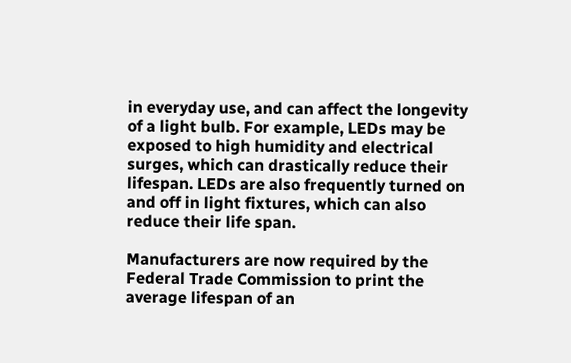in everyday use, and can affect the longevity of a light bulb. For example, LEDs may be exposed to high humidity and electrical surges, which can drastically reduce their lifespan. LEDs are also frequently turned on and off in light fixtures, which can also reduce their life span.

Manufacturers are now required by the Federal Trade Commission to print the average lifespan of an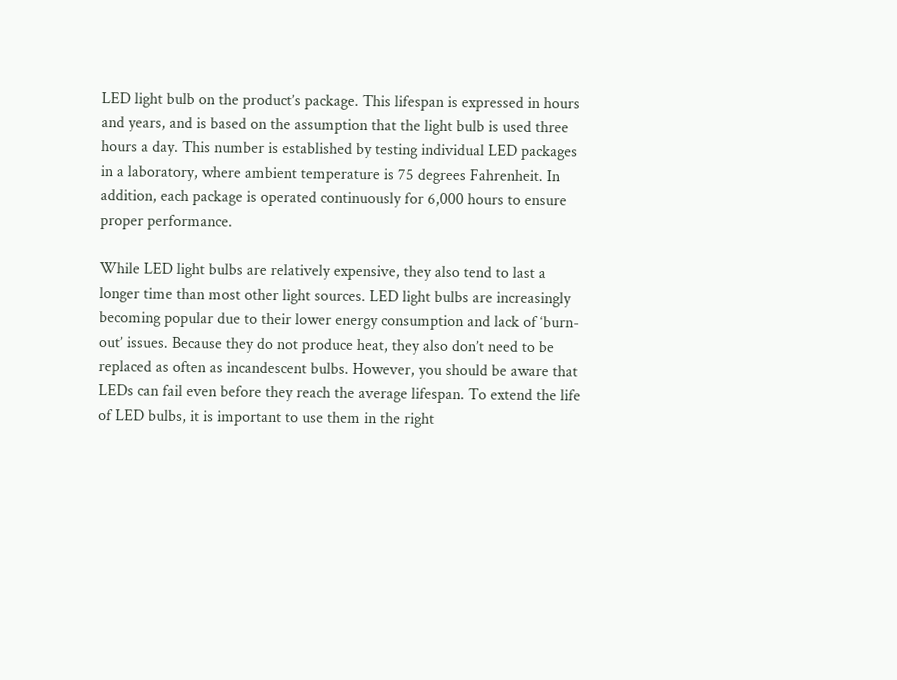LED light bulb on the product’s package. This lifespan is expressed in hours and years, and is based on the assumption that the light bulb is used three hours a day. This number is established by testing individual LED packages in a laboratory, where ambient temperature is 75 degrees Fahrenheit. In addition, each package is operated continuously for 6,000 hours to ensure proper performance.

While LED light bulbs are relatively expensive, they also tend to last a longer time than most other light sources. LED light bulbs are increasingly becoming popular due to their lower energy consumption and lack of ‘burn-out’ issues. Because they do not produce heat, they also don’t need to be replaced as often as incandescent bulbs. However, you should be aware that LEDs can fail even before they reach the average lifespan. To extend the life of LED bulbs, it is important to use them in the right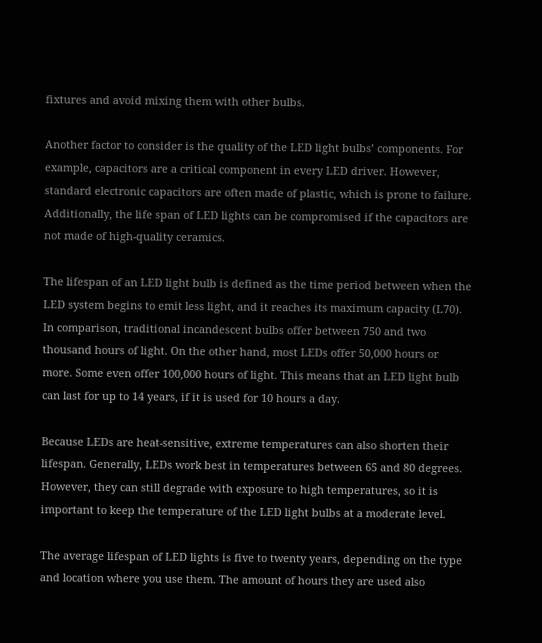fixtures and avoid mixing them with other bulbs.

Another factor to consider is the quality of the LED light bulbs’ components. For example, capacitors are a critical component in every LED driver. However, standard electronic capacitors are often made of plastic, which is prone to failure. Additionally, the life span of LED lights can be compromised if the capacitors are not made of high-quality ceramics.

The lifespan of an LED light bulb is defined as the time period between when the LED system begins to emit less light, and it reaches its maximum capacity (L70). In comparison, traditional incandescent bulbs offer between 750 and two thousand hours of light. On the other hand, most LEDs offer 50,000 hours or more. Some even offer 100,000 hours of light. This means that an LED light bulb can last for up to 14 years, if it is used for 10 hours a day.

Because LEDs are heat-sensitive, extreme temperatures can also shorten their lifespan. Generally, LEDs work best in temperatures between 65 and 80 degrees. However, they can still degrade with exposure to high temperatures, so it is important to keep the temperature of the LED light bulbs at a moderate level.

The average lifespan of LED lights is five to twenty years, depending on the type and location where you use them. The amount of hours they are used also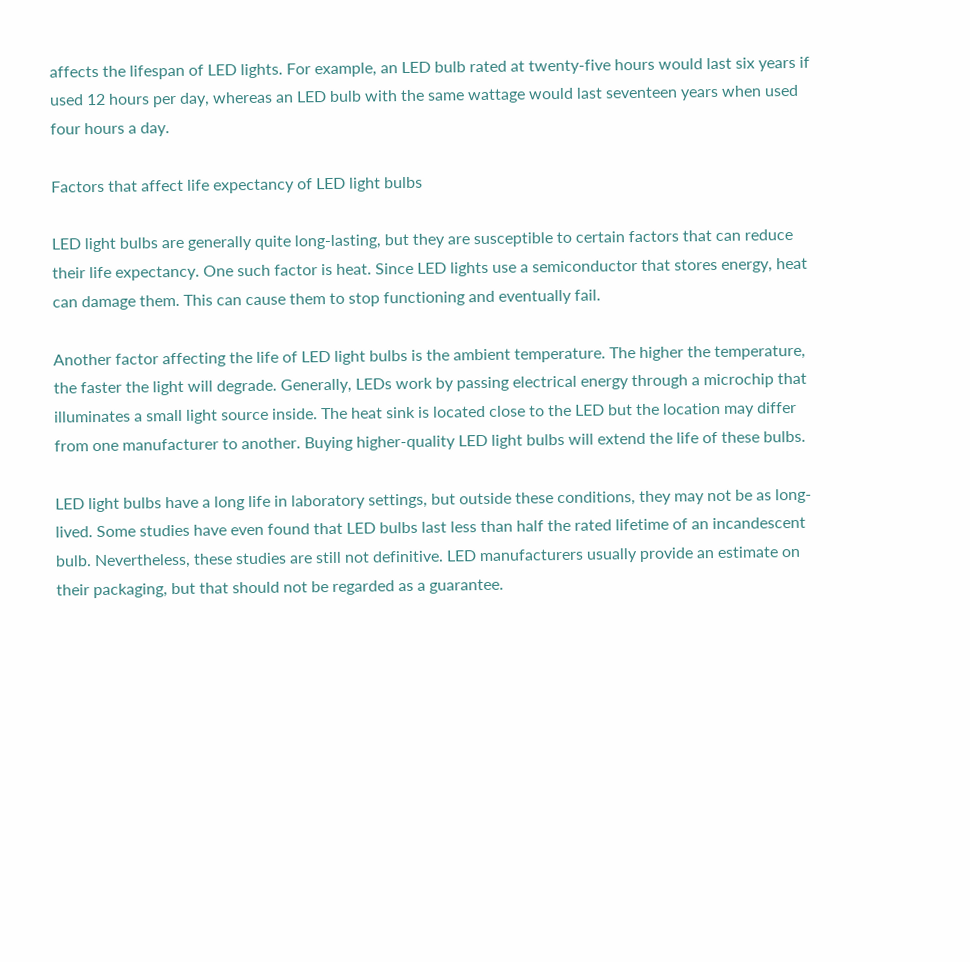affects the lifespan of LED lights. For example, an LED bulb rated at twenty-five hours would last six years if used 12 hours per day, whereas an LED bulb with the same wattage would last seventeen years when used four hours a day.

Factors that affect life expectancy of LED light bulbs

LED light bulbs are generally quite long-lasting, but they are susceptible to certain factors that can reduce their life expectancy. One such factor is heat. Since LED lights use a semiconductor that stores energy, heat can damage them. This can cause them to stop functioning and eventually fail.

Another factor affecting the life of LED light bulbs is the ambient temperature. The higher the temperature, the faster the light will degrade. Generally, LEDs work by passing electrical energy through a microchip that illuminates a small light source inside. The heat sink is located close to the LED but the location may differ from one manufacturer to another. Buying higher-quality LED light bulbs will extend the life of these bulbs.

LED light bulbs have a long life in laboratory settings, but outside these conditions, they may not be as long-lived. Some studies have even found that LED bulbs last less than half the rated lifetime of an incandescent bulb. Nevertheless, these studies are still not definitive. LED manufacturers usually provide an estimate on their packaging, but that should not be regarded as a guarantee.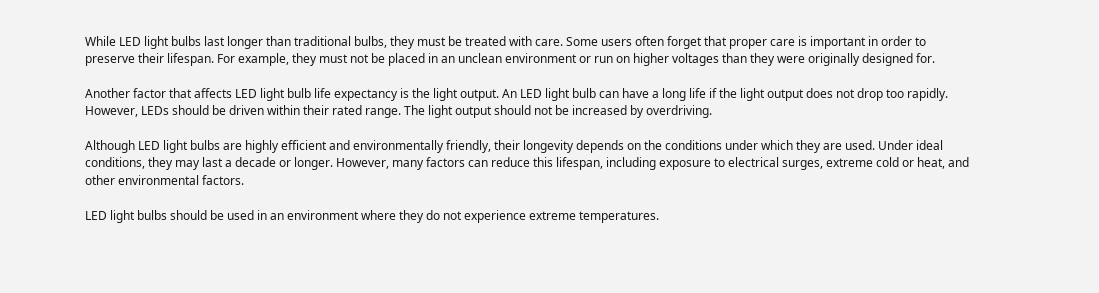While LED light bulbs last longer than traditional bulbs, they must be treated with care. Some users often forget that proper care is important in order to preserve their lifespan. For example, they must not be placed in an unclean environment or run on higher voltages than they were originally designed for.

Another factor that affects LED light bulb life expectancy is the light output. An LED light bulb can have a long life if the light output does not drop too rapidly. However, LEDs should be driven within their rated range. The light output should not be increased by overdriving.

Although LED light bulbs are highly efficient and environmentally friendly, their longevity depends on the conditions under which they are used. Under ideal conditions, they may last a decade or longer. However, many factors can reduce this lifespan, including exposure to electrical surges, extreme cold or heat, and other environmental factors.

LED light bulbs should be used in an environment where they do not experience extreme temperatures.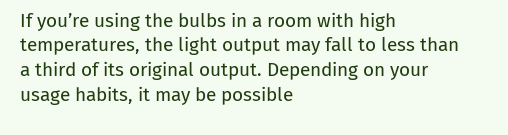If you’re using the bulbs in a room with high temperatures, the light output may fall to less than a third of its original output. Depending on your usage habits, it may be possible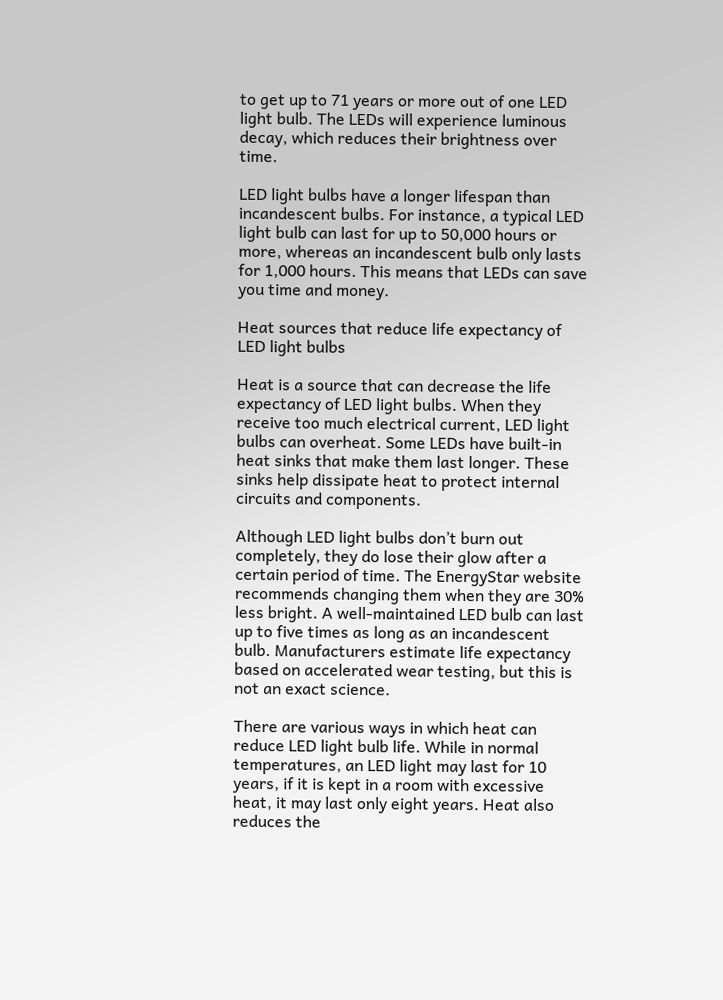to get up to 71 years or more out of one LED light bulb. The LEDs will experience luminous decay, which reduces their brightness over time.

LED light bulbs have a longer lifespan than incandescent bulbs. For instance, a typical LED light bulb can last for up to 50,000 hours or more, whereas an incandescent bulb only lasts for 1,000 hours. This means that LEDs can save you time and money.

Heat sources that reduce life expectancy of LED light bulbs

Heat is a source that can decrease the life expectancy of LED light bulbs. When they receive too much electrical current, LED light bulbs can overheat. Some LEDs have built-in heat sinks that make them last longer. These sinks help dissipate heat to protect internal circuits and components.

Although LED light bulbs don’t burn out completely, they do lose their glow after a certain period of time. The EnergyStar website recommends changing them when they are 30% less bright. A well-maintained LED bulb can last up to five times as long as an incandescent bulb. Manufacturers estimate life expectancy based on accelerated wear testing, but this is not an exact science.

There are various ways in which heat can reduce LED light bulb life. While in normal temperatures, an LED light may last for 10 years, if it is kept in a room with excessive heat, it may last only eight years. Heat also reduces the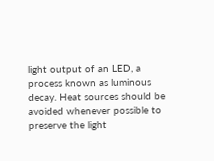light output of an LED, a process known as luminous decay. Heat sources should be avoided whenever possible to preserve the light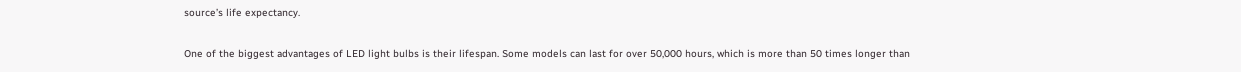source’s life expectancy.

One of the biggest advantages of LED light bulbs is their lifespan. Some models can last for over 50,000 hours, which is more than 50 times longer than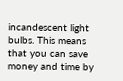incandescent light bulbs. This means that you can save money and time by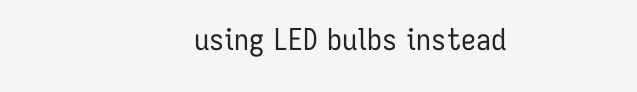using LED bulbs instead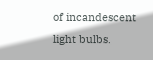of incandescent light bulbs.